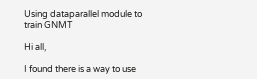Using dataparallel module to train GNMT

Hi all,

I found there is a way to use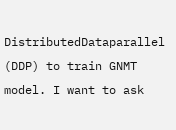DistributedDataparallel (DDP) to train GNMT model. I want to ask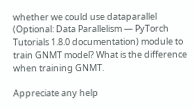whether we could use dataparallel (Optional: Data Parallelism — PyTorch Tutorials 1.8.0 documentation) module to train GNMT model? What is the difference when training GNMT.

Appreciate any help